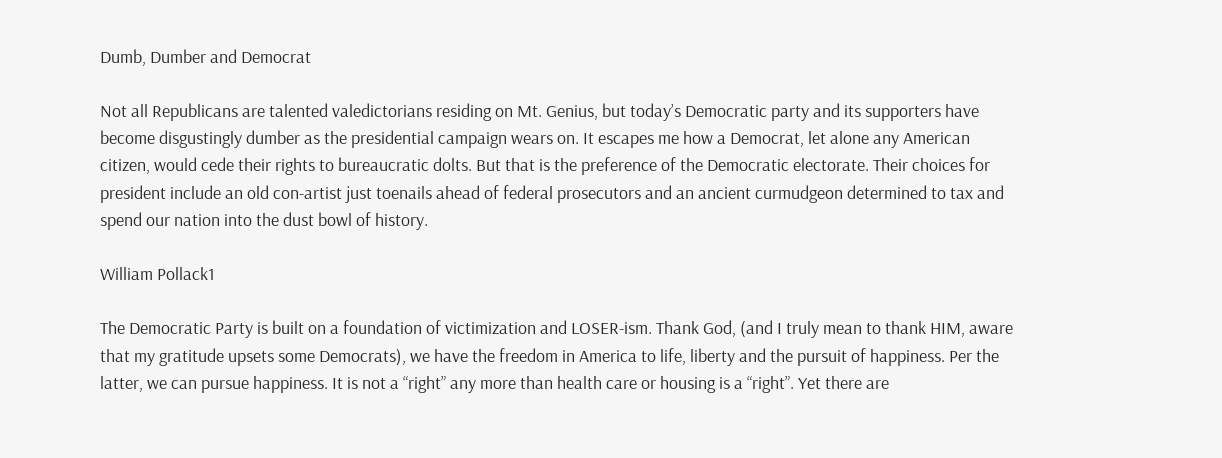Dumb, Dumber and Democrat

Not all Republicans are talented valedictorians residing on Mt. Genius, but today’s Democratic party and its supporters have become disgustingly dumber as the presidential campaign wears on. It escapes me how a Democrat, let alone any American citizen, would cede their rights to bureaucratic dolts. But that is the preference of the Democratic electorate. Their choices for president include an old con-artist just toenails ahead of federal prosecutors and an ancient curmudgeon determined to tax and spend our nation into the dust bowl of history.

William Pollack1

The Democratic Party is built on a foundation of victimization and LOSER-ism. Thank God, (and I truly mean to thank HIM, aware that my gratitude upsets some Democrats), we have the freedom in America to life, liberty and the pursuit of happiness. Per the latter, we can pursue happiness. It is not a “right” any more than health care or housing is a “right”. Yet there are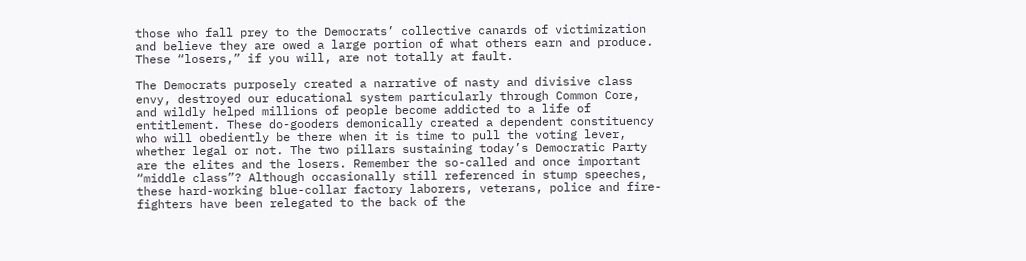those who fall prey to the Democrats’ collective canards of victimization and believe they are owed a large portion of what others earn and produce. These “losers,” if you will, are not totally at fault.

The Democrats purposely created a narrative of nasty and divisive class envy, destroyed our educational system particularly through Common Core, and wildly helped millions of people become addicted to a life of entitlement. These do-gooders demonically created a dependent constituency who will obediently be there when it is time to pull the voting lever, whether legal or not. The two pillars sustaining today’s Democratic Party are the elites and the losers. Remember the so-called and once important “middle class”? Although occasionally still referenced in stump speeches, these hard-working blue-collar factory laborers, veterans, police and fire-fighters have been relegated to the back of the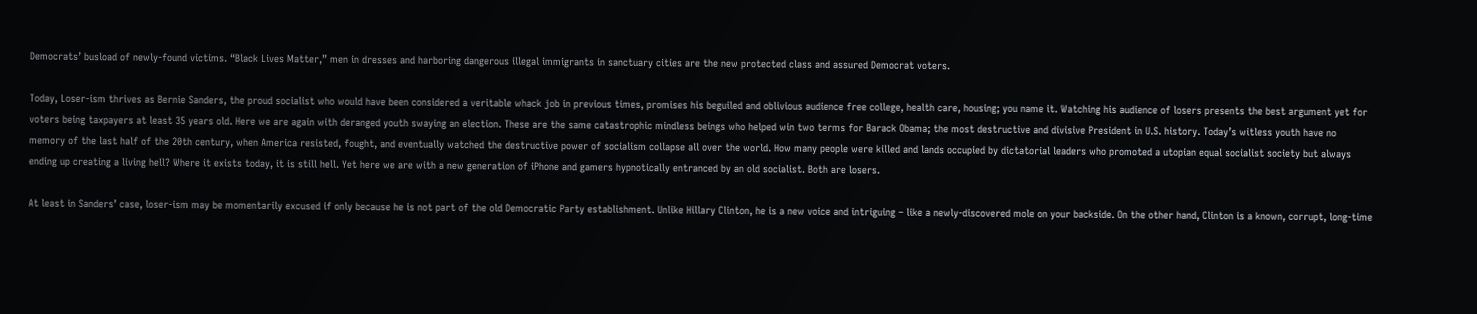Democrats’ busload of newly-found victims. “Black Lives Matter,” men in dresses and harboring dangerous illegal immigrants in sanctuary cities are the new protected class and assured Democrat voters.

Today, Loser-ism thrives as Bernie Sanders, the proud socialist who would have been considered a veritable whack job in previous times, promises his beguiled and oblivious audience free college, health care, housing; you name it. Watching his audience of losers presents the best argument yet for voters being taxpayers at least 35 years old. Here we are again with deranged youth swaying an election. These are the same catastrophic mindless beings who helped win two terms for Barack Obama; the most destructive and divisive President in U.S. history. Today’s witless youth have no memory of the last half of the 20th century, when America resisted, fought, and eventually watched the destructive power of socialism collapse all over the world. How many people were killed and lands occupied by dictatorial leaders who promoted a utopian equal socialist society but always ending up creating a living hell? Where it exists today, it is still hell. Yet here we are with a new generation of iPhone and gamers hypnotically entranced by an old socialist. Both are losers.

At least in Sanders’ case, loser-ism may be momentarily excused if only because he is not part of the old Democratic Party establishment. Unlike Hillary Clinton, he is a new voice and intriguing – like a newly-discovered mole on your backside. On the other hand, Clinton is a known, corrupt, long-time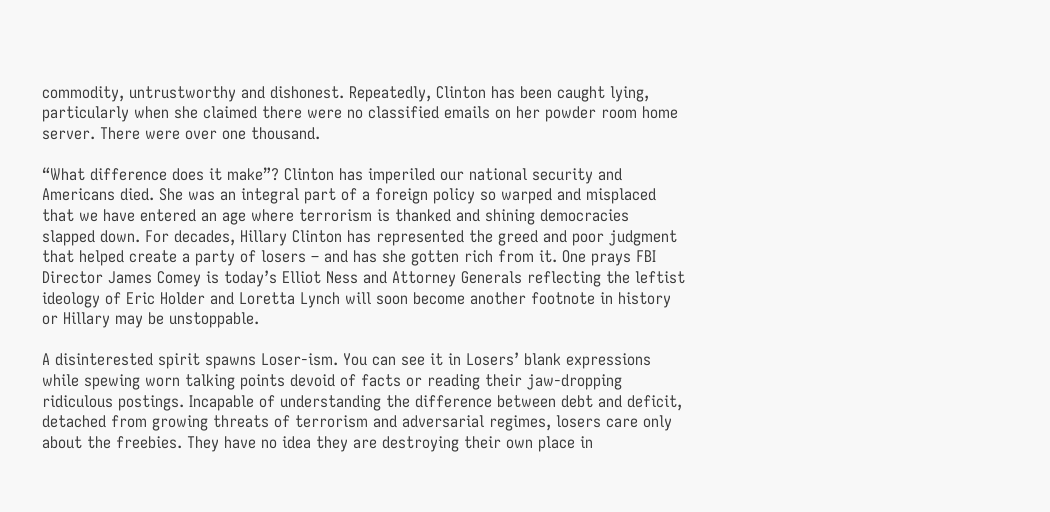commodity, untrustworthy and dishonest. Repeatedly, Clinton has been caught lying, particularly when she claimed there were no classified emails on her powder room home server. There were over one thousand.

“What difference does it make”? Clinton has imperiled our national security and Americans died. She was an integral part of a foreign policy so warped and misplaced that we have entered an age where terrorism is thanked and shining democracies slapped down. For decades, Hillary Clinton has represented the greed and poor judgment that helped create a party of losers – and has she gotten rich from it. One prays FBI Director James Comey is today’s Elliot Ness and Attorney Generals reflecting the leftist ideology of Eric Holder and Loretta Lynch will soon become another footnote in history or Hillary may be unstoppable.

A disinterested spirit spawns Loser-ism. You can see it in Losers’ blank expressions while spewing worn talking points devoid of facts or reading their jaw-dropping ridiculous postings. Incapable of understanding the difference between debt and deficit, detached from growing threats of terrorism and adversarial regimes, losers care only about the freebies. They have no idea they are destroying their own place in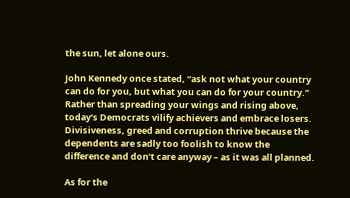the sun, let alone ours.

John Kennedy once stated, “ask not what your country can do for you, but what you can do for your country.” Rather than spreading your wings and rising above, today’s Democrats vilify achievers and embrace losers. Divisiveness, greed and corruption thrive because the dependents are sadly too foolish to know the difference and don’t care anyway – as it was all planned.

As for the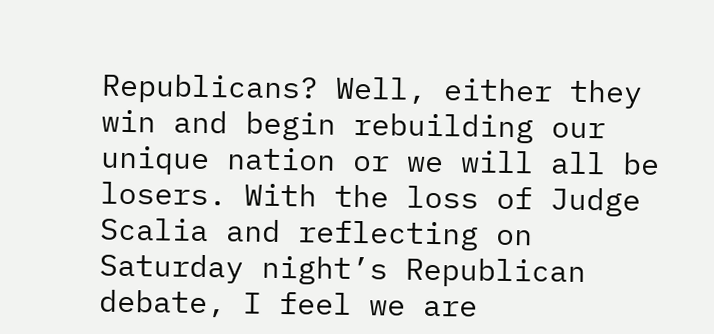Republicans? Well, either they win and begin rebuilding our unique nation or we will all be losers. With the loss of Judge Scalia and reflecting on Saturday night’s Republican debate, I feel we are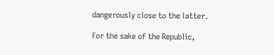dangerously close to the latter.

For the sake of the Republic,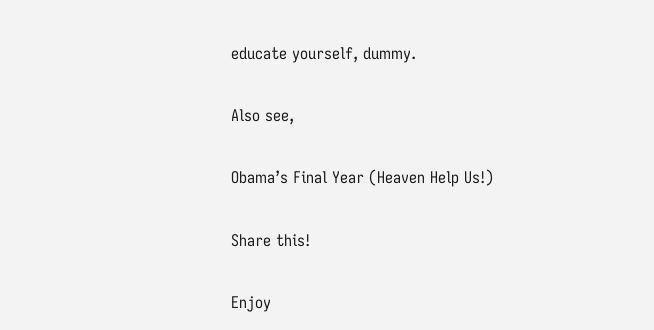educate yourself, dummy.

Also see,

Obama’s Final Year (Heaven Help Us!)

Share this!

Enjoy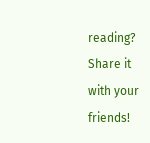reading? Share it with your friends!